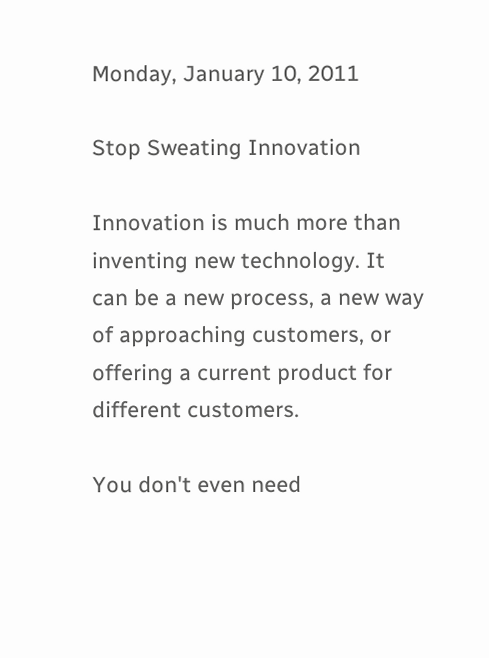Monday, January 10, 2011

Stop Sweating Innovation

Innovation is much more than inventing new technology. It can be a new process, a new way of approaching customers, or offering a current product for different customers.

You don't even need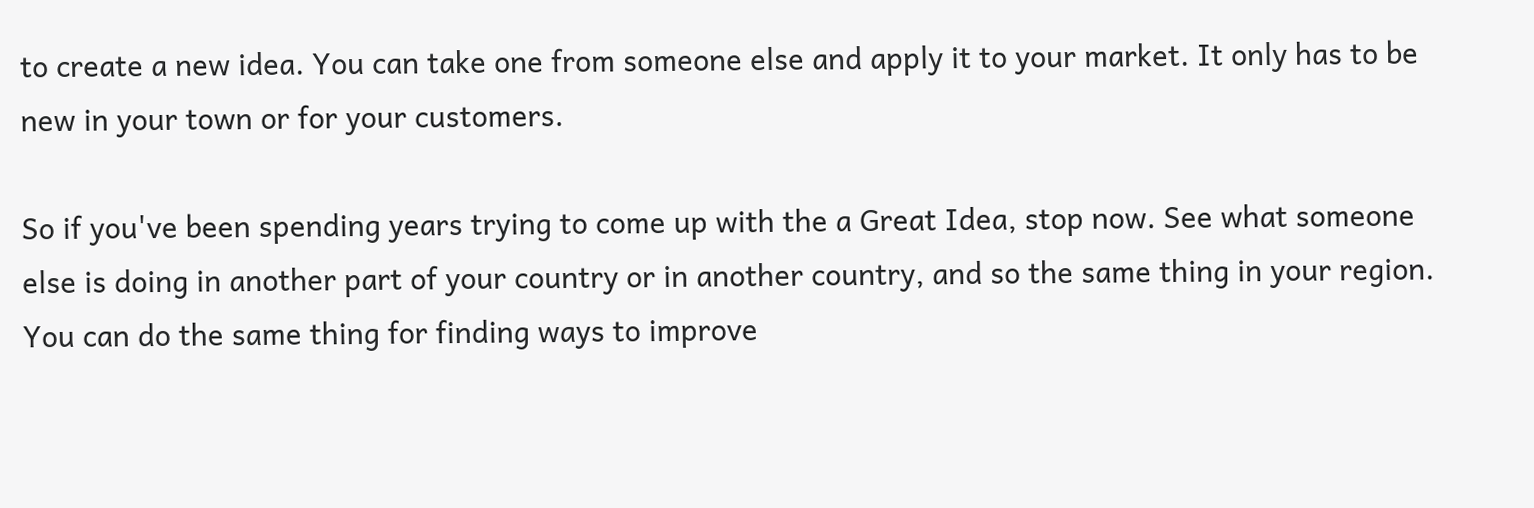to create a new idea. You can take one from someone else and apply it to your market. It only has to be new in your town or for your customers.

So if you've been spending years trying to come up with the a Great Idea, stop now. See what someone else is doing in another part of your country or in another country, and so the same thing in your region. You can do the same thing for finding ways to improve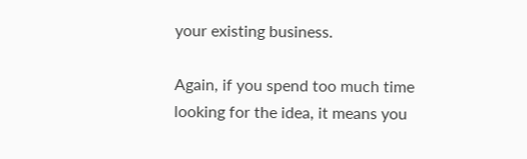your existing business.

Again, if you spend too much time looking for the idea, it means you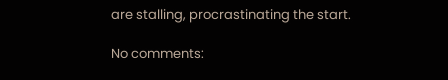are stalling, procrastinating the start.

No comments: